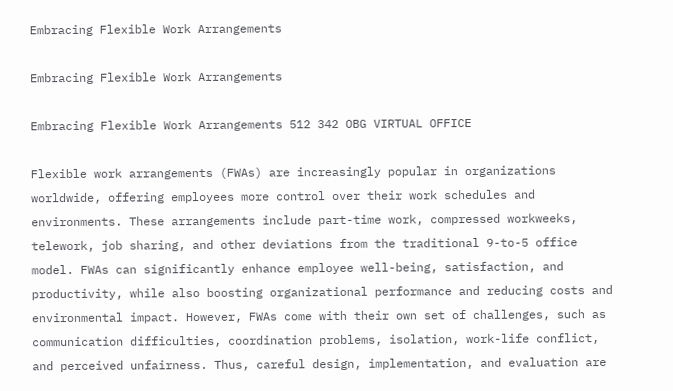Embracing Flexible Work Arrangements

Embracing Flexible Work Arrangements

Embracing Flexible Work Arrangements 512 342 OBG VIRTUAL OFFICE

Flexible work arrangements (FWAs) are increasingly popular in organizations worldwide, offering employees more control over their work schedules and environments. These arrangements include part-time work, compressed workweeks, telework, job sharing, and other deviations from the traditional 9-to-5 office model. FWAs can significantly enhance employee well-being, satisfaction, and productivity, while also boosting organizational performance and reducing costs and environmental impact. However, FWAs come with their own set of challenges, such as communication difficulties, coordination problems, isolation, work-life conflict, and perceived unfairness. Thus, careful design, implementation, and evaluation are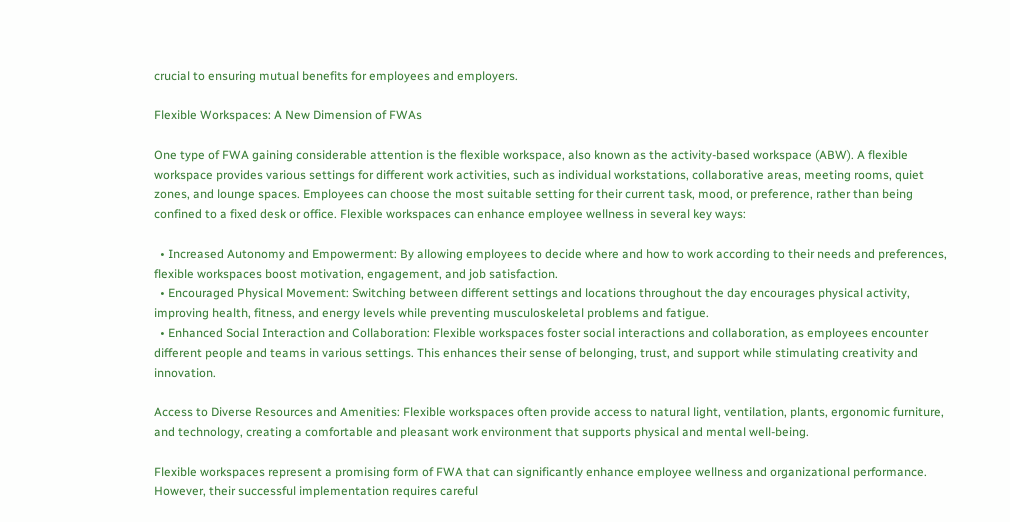crucial to ensuring mutual benefits for employees and employers.

Flexible Workspaces: A New Dimension of FWAs

One type of FWA gaining considerable attention is the flexible workspace, also known as the activity-based workspace (ABW). A flexible workspace provides various settings for different work activities, such as individual workstations, collaborative areas, meeting rooms, quiet zones, and lounge spaces. Employees can choose the most suitable setting for their current task, mood, or preference, rather than being confined to a fixed desk or office. Flexible workspaces can enhance employee wellness in several key ways:

  • Increased Autonomy and Empowerment: By allowing employees to decide where and how to work according to their needs and preferences, flexible workspaces boost motivation, engagement, and job satisfaction.
  • Encouraged Physical Movement: Switching between different settings and locations throughout the day encourages physical activity, improving health, fitness, and energy levels while preventing musculoskeletal problems and fatigue.
  • Enhanced Social Interaction and Collaboration: Flexible workspaces foster social interactions and collaboration, as employees encounter different people and teams in various settings. This enhances their sense of belonging, trust, and support while stimulating creativity and innovation.

Access to Diverse Resources and Amenities: Flexible workspaces often provide access to natural light, ventilation, plants, ergonomic furniture, and technology, creating a comfortable and pleasant work environment that supports physical and mental well-being.

Flexible workspaces represent a promising form of FWA that can significantly enhance employee wellness and organizational performance. However, their successful implementation requires careful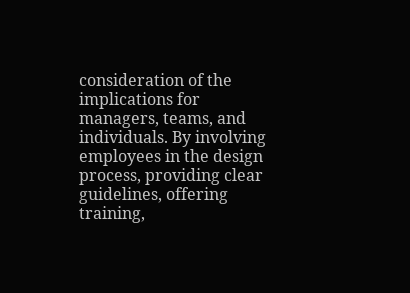consideration of the implications for managers, teams, and individuals. By involving employees in the design process, providing clear guidelines, offering training,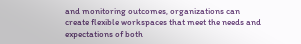and monitoring outcomes, organizations can create flexible workspaces that meet the needs and expectations of both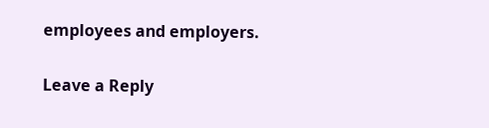employees and employers.

Leave a Reply